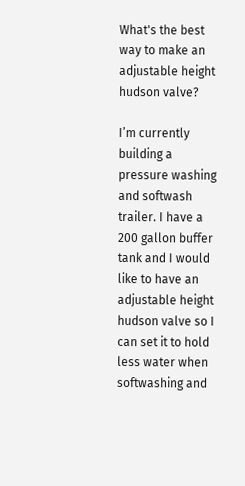What's the best way to make an adjustable height hudson valve?

I’m currently building a pressure washing and softwash trailer. I have a 200 gallon buffer tank and I would like to have an adjustable height hudson valve so I can set it to hold less water when softwashing and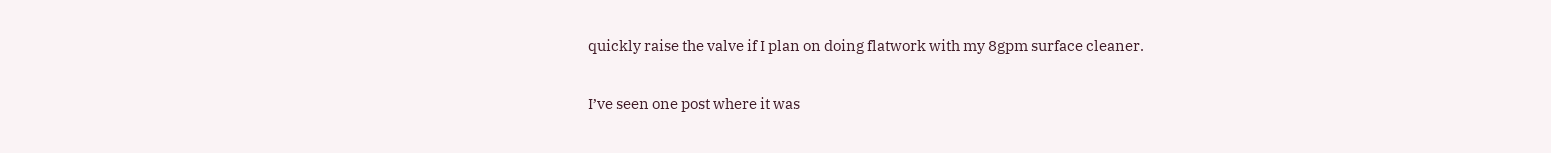quickly raise the valve if I plan on doing flatwork with my 8gpm surface cleaner.

I’ve seen one post where it was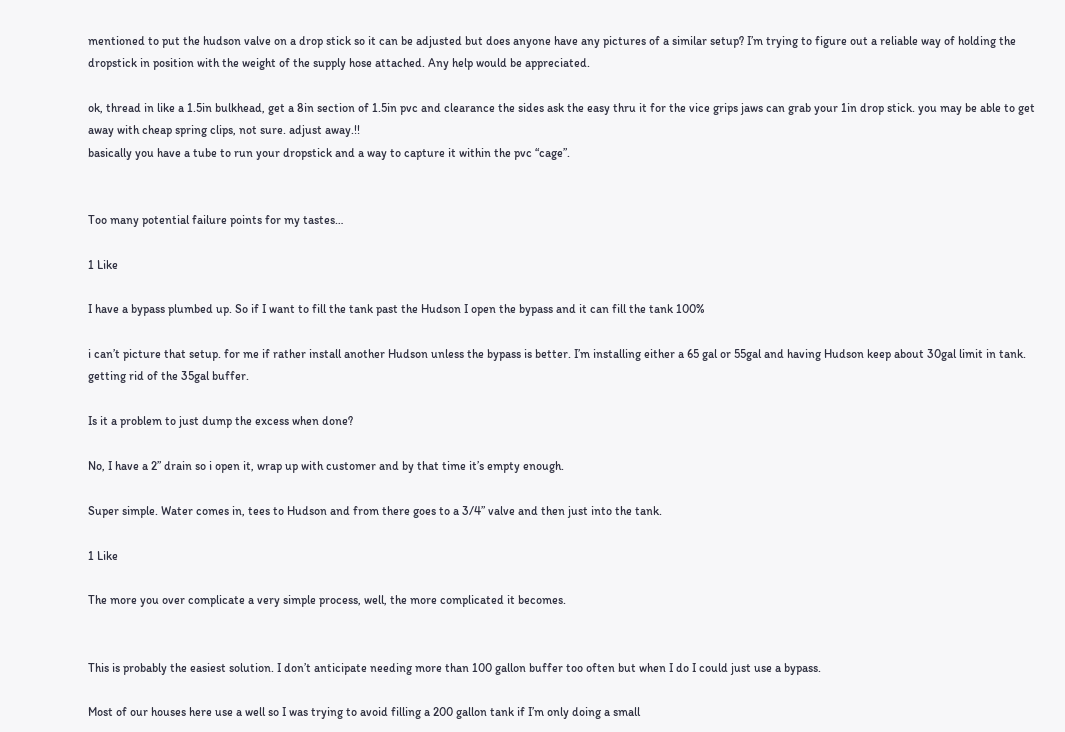mentioned to put the hudson valve on a drop stick so it can be adjusted but does anyone have any pictures of a similar setup? I’m trying to figure out a reliable way of holding the dropstick in position with the weight of the supply hose attached. Any help would be appreciated.

ok, thread in like a 1.5in bulkhead, get a 8in section of 1.5in pvc and clearance the sides ask the easy thru it for the vice grips jaws can grab your 1in drop stick. you may be able to get away with cheap spring clips, not sure. adjust away.!!
basically you have a tube to run your dropstick and a way to capture it within the pvc “cage”.


Too many potential failure points for my tastes…

1 Like

I have a bypass plumbed up. So if I want to fill the tank past the Hudson I open the bypass and it can fill the tank 100%

i can’t picture that setup. for me if rather install another Hudson unless the bypass is better. I’m installing either a 65 gal or 55gal and having Hudson keep about 30gal limit in tank. getting rid of the 35gal buffer.

Is it a problem to just dump the excess when done?

No, I have a 2” drain so i open it, wrap up with customer and by that time it’s empty enough.

Super simple. Water comes in, tees to Hudson and from there goes to a 3/4” valve and then just into the tank.

1 Like

The more you over complicate a very simple process, well, the more complicated it becomes.


This is probably the easiest solution. I don’t anticipate needing more than 100 gallon buffer too often but when I do I could just use a bypass.

Most of our houses here use a well so I was trying to avoid filling a 200 gallon tank if I’m only doing a small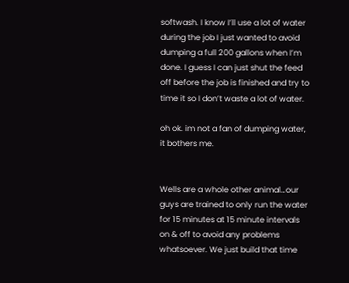softwash. I know I’ll use a lot of water during the job I just wanted to avoid dumping a full 200 gallons when I’m done. I guess I can just shut the feed off before the job is finished and try to time it so I don’t waste a lot of water.

oh ok. im not a fan of dumping water, it bothers me.


Wells are a whole other animal…our guys are trained to only run the water for 15 minutes at 15 minute intervals on & off to avoid any problems whatsoever. We just build that time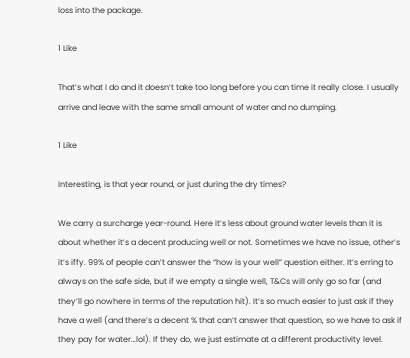loss into the package.

1 Like

That’s what I do and it doesn’t take too long before you can time it really close. I usually arrive and leave with the same small amount of water and no dumping.

1 Like

Interesting, is that year round, or just during the dry times?

We carry a surcharge year-round. Here it’s less about ground water levels than it is about whether it’s a decent producing well or not. Sometimes we have no issue, other’s it’s iffy. 99% of people can’t answer the “how is your well” question either. It’s erring to always on the safe side, but if we empty a single well, T&Cs will only go so far (and they’ll go nowhere in terms of the reputation hit). It’s so much easier to just ask if they have a well (and there’s a decent % that can’t answer that question, so we have to ask if they pay for water…lol). If they do, we just estimate at a different productivity level.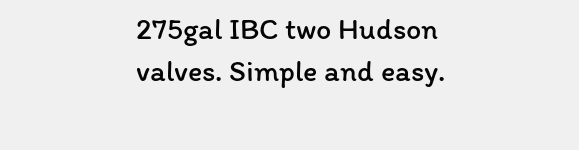275gal IBC two Hudson valves. Simple and easy.